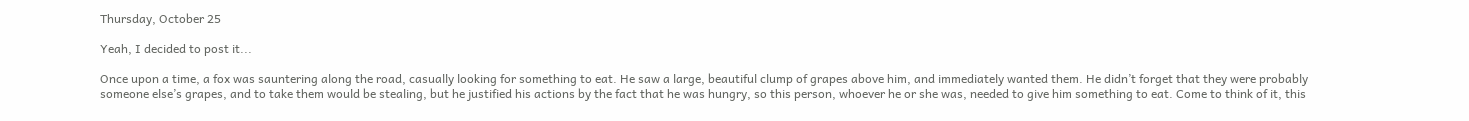Thursday, October 25

Yeah, I decided to post it...

Once upon a time, a fox was sauntering along the road, casually looking for something to eat. He saw a large, beautiful clump of grapes above him, and immediately wanted them. He didn’t forget that they were probably someone else’s grapes, and to take them would be stealing, but he justified his actions by the fact that he was hungry, so this person, whoever he or she was, needed to give him something to eat. Come to think of it, this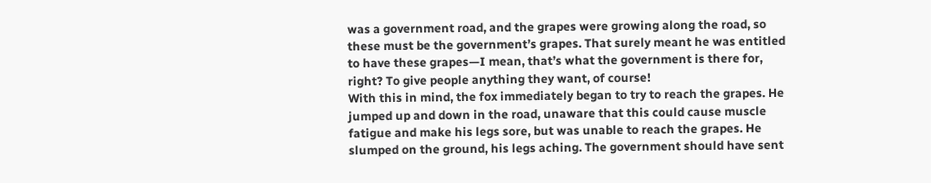was a government road, and the grapes were growing along the road, so these must be the government’s grapes. That surely meant he was entitled to have these grapes—I mean, that’s what the government is there for, right? To give people anything they want, of course!
With this in mind, the fox immediately began to try to reach the grapes. He jumped up and down in the road, unaware that this could cause muscle fatigue and make his legs sore, but was unable to reach the grapes. He slumped on the ground, his legs aching. The government should have sent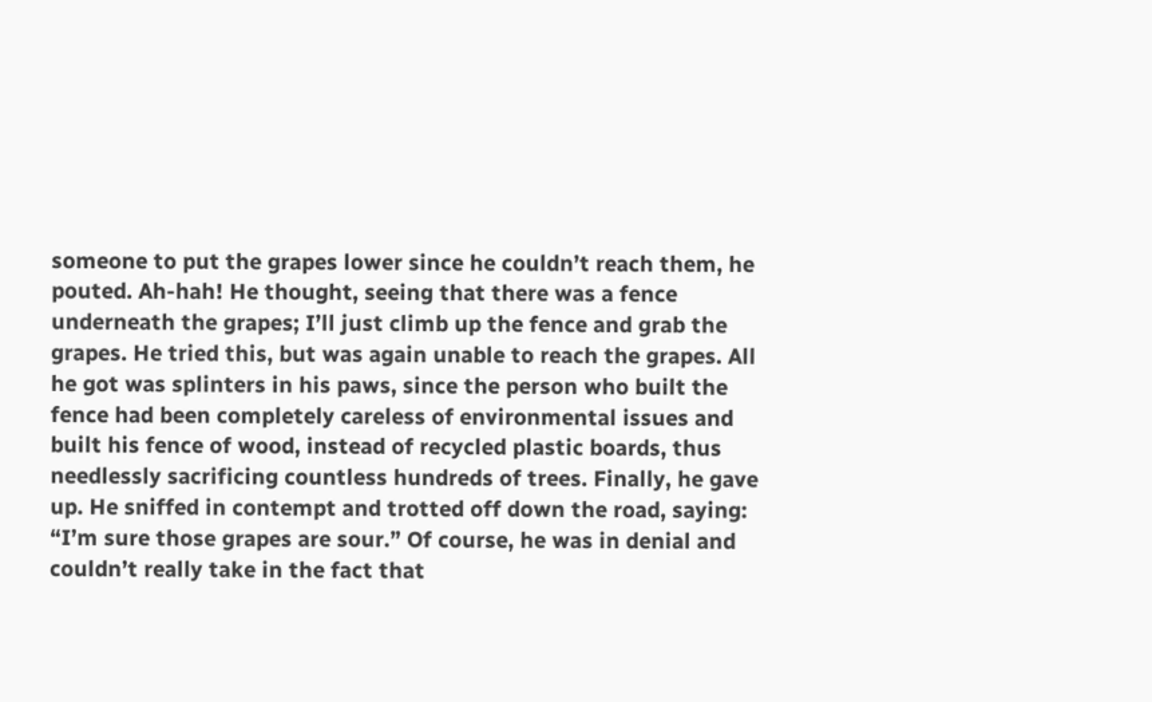someone to put the grapes lower since he couldn’t reach them, he pouted. Ah-hah! He thought, seeing that there was a fence underneath the grapes; I’ll just climb up the fence and grab the grapes. He tried this, but was again unable to reach the grapes. All he got was splinters in his paws, since the person who built the fence had been completely careless of environmental issues and built his fence of wood, instead of recycled plastic boards, thus needlessly sacrificing countless hundreds of trees. Finally, he gave up. He sniffed in contempt and trotted off down the road, saying: “I’m sure those grapes are sour.” Of course, he was in denial and couldn’t really take in the fact that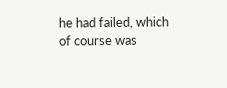he had failed, which of course was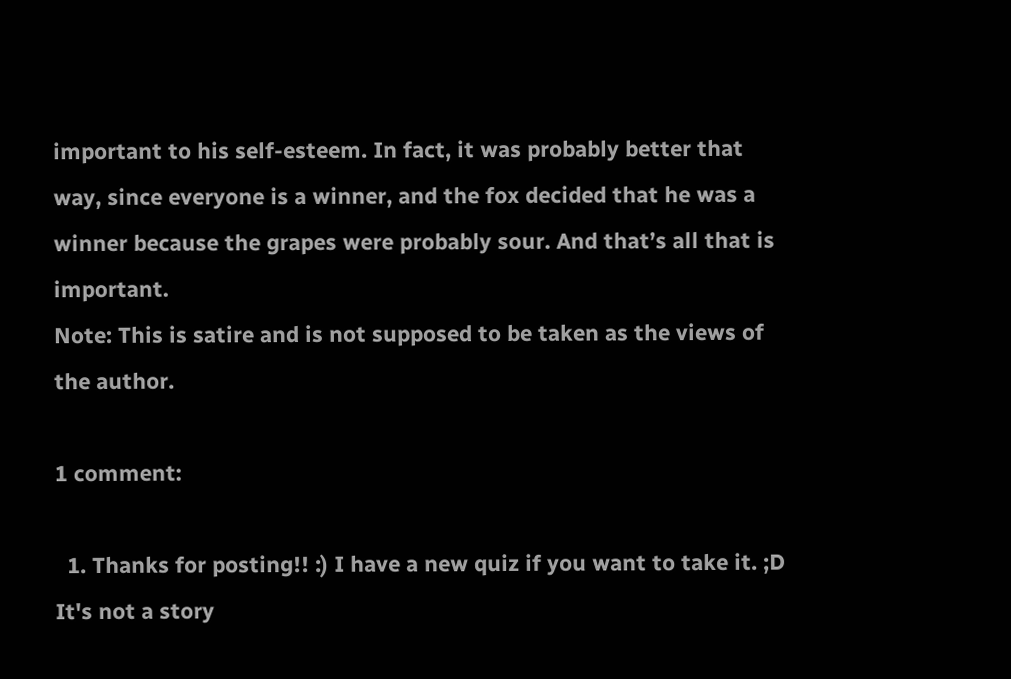important to his self-esteem. In fact, it was probably better that way, since everyone is a winner, and the fox decided that he was a winner because the grapes were probably sour. And that’s all that is important.
Note: This is satire and is not supposed to be taken as the views of the author.

1 comment:

  1. Thanks for posting!! :) I have a new quiz if you want to take it. ;D It's not a story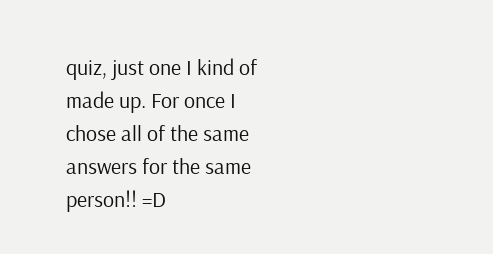quiz, just one I kind of made up. For once I chose all of the same answers for the same person!! =D